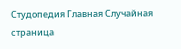Студопедия Главная Случайная страница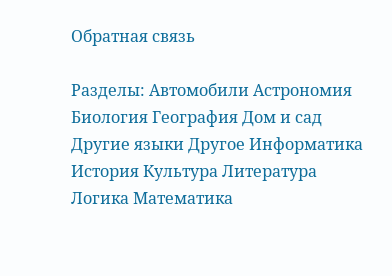Обратная связь

Разделы: Автомобили Астрономия Биология География Дом и сад Другие языки Другое Информатика История Культура Литература Логика Математика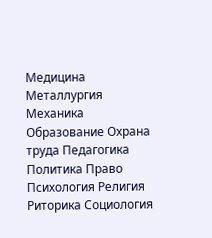Медицина Металлургия Механика Образование Охрана труда Педагогика Политика Право Психология Религия Риторика Социология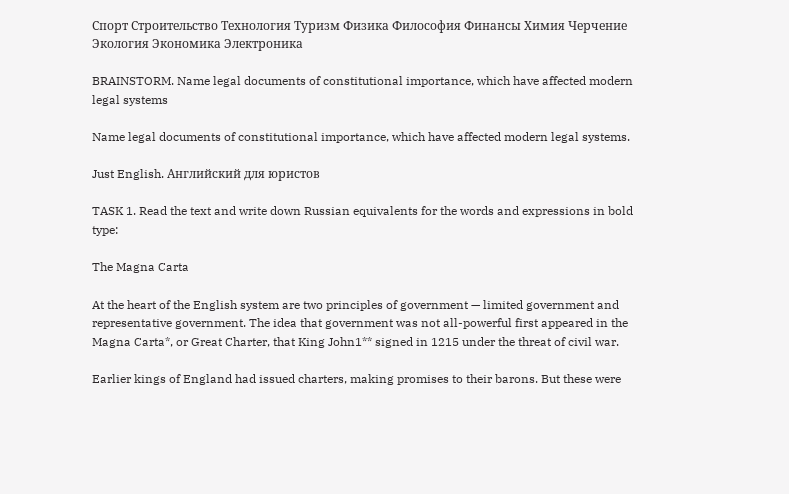Спорт Строительство Технология Туризм Физика Философия Финансы Химия Черчение Экология Экономика Электроника

BRAINSTORM. Name legal documents of constitutional importance, which have affected modern legal systems

Name legal documents of constitutional importance, which have affected modern legal systems.

Just English. Английский для юристов

TASK 1. Read the text and write down Russian equivalents for the words and expressions in bold type:

The Magna Carta

At the heart of the English system are two principles of government — limited government and representative government. The idea that government was not all-powerful first appeared in the Magna Carta*, or Great Charter, that King John1** signed in 1215 under the threat of civil war.

Earlier kings of England had issued charters, making promises to their barons. But these were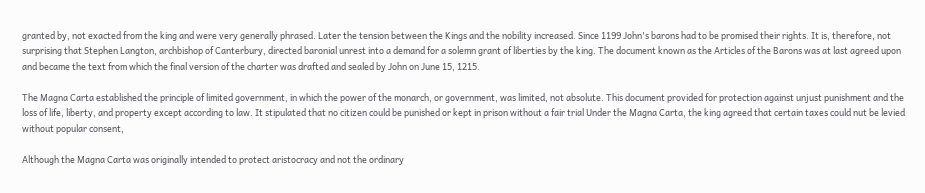granted by, not exacted from the king and were very generally phrased. Later the tension between the Kings and the nobility increased. Since 1199 John's barons had to be promised their rights. It is, therefore, not surprising that Stephen Langton, archbishop of Canterbury, directed baronial unrest into a demand for a solemn grant of liberties by the king. The document known as the Articles of the Barons was at last agreed upon and became the text from which the final version of the charter was drafted and sealed by John on June 15, 1215.

The Magna Carta established the principle of limited government, in which the power of the monarch, or government, was limited, not absolute. This document provided for protection against unjust punishment and the loss of life, liberty, and property except according to law. It stipulated that no citizen could be punished or kept in prison without a fair trial Under the Magna Carta, the king agreed that certain taxes could nut be levied without popular consent,

Although the Magna Carta was originally intended to protect aristocracy and not the ordinary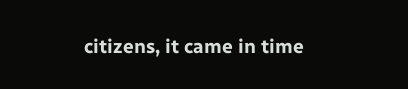citizens, it came in time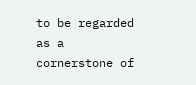to be regarded as a cornerstone of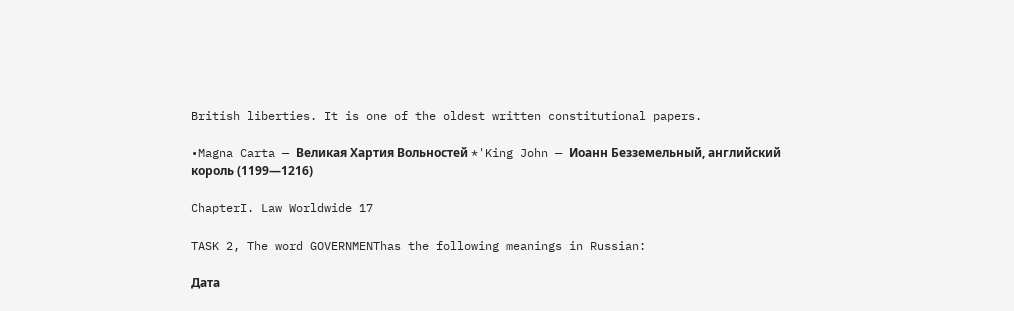British liberties. It is one of the oldest written constitutional papers.

•Magna Carta — Великая Хартия Вольностей *'King John — Иоанн Безземельный, английский король (1199—1216)

ChapterI. Law Worldwide 17

TASK 2, The word GOVERNMENThas the following meanings in Russian:

Дата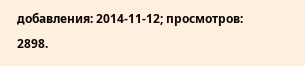добавления: 2014-11-12; просмотров: 2898.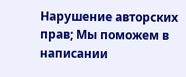Нарушение авторских прав; Мы поможем в написании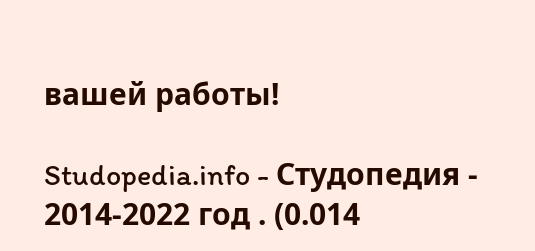вашей работы!

Studopedia.info - Студопедия - 2014-2022 год . (0.014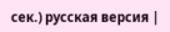сек.) русская версия |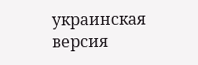украинская версия